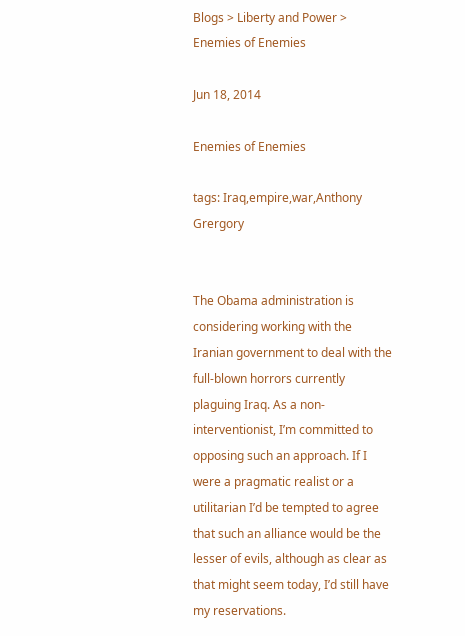Blogs > Liberty and Power > Enemies of Enemies

Jun 18, 2014

Enemies of Enemies

tags: Iraq,empire,war,Anthony Grergory


The Obama administration is considering working with the Iranian government to deal with the full-blown horrors currently plaguing Iraq. As a non-interventionist, I’m committed to opposing such an approach. If I were a pragmatic realist or a utilitarian I’d be tempted to agree that such an alliance would be the lesser of evils, although as clear as that might seem today, I’d still have my reservations.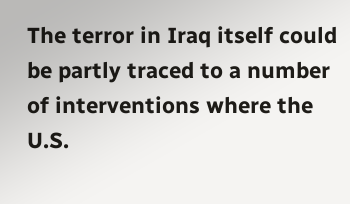The terror in Iraq itself could be partly traced to a number of interventions where the U.S.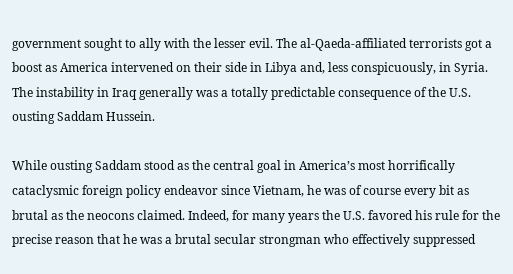government sought to ally with the lesser evil. The al-Qaeda-affiliated terrorists got a boost as America intervened on their side in Libya and, less conspicuously, in Syria. The instability in Iraq generally was a totally predictable consequence of the U.S. ousting Saddam Hussein.

While ousting Saddam stood as the central goal in America’s most horrifically cataclysmic foreign policy endeavor since Vietnam, he was of course every bit as brutal as the neocons claimed. Indeed, for many years the U.S. favored his rule for the precise reason that he was a brutal secular strongman who effectively suppressed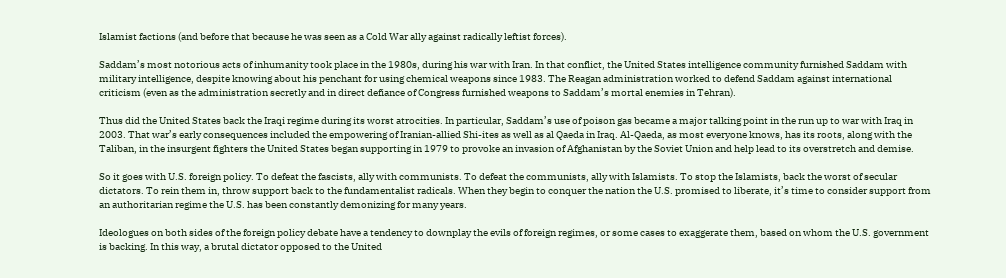Islamist factions (and before that because he was seen as a Cold War ally against radically leftist forces).

Saddam’s most notorious acts of inhumanity took place in the 1980s, during his war with Iran. In that conflict, the United States intelligence community furnished Saddam with military intelligence, despite knowing about his penchant for using chemical weapons since 1983. The Reagan administration worked to defend Saddam against international criticism (even as the administration secretly and in direct defiance of Congress furnished weapons to Saddam’s mortal enemies in Tehran).

Thus did the United States back the Iraqi regime during its worst atrocities. In particular, Saddam’s use of poison gas became a major talking point in the run up to war with Iraq in 2003. That war’s early consequences included the empowering of Iranian-allied Shi-ites as well as al Qaeda in Iraq. Al-Qaeda, as most everyone knows, has its roots, along with the Taliban, in the insurgent fighters the United States began supporting in 1979 to provoke an invasion of Afghanistan by the Soviet Union and help lead to its overstretch and demise.

So it goes with U.S. foreign policy. To defeat the fascists, ally with communists. To defeat the communists, ally with Islamists. To stop the Islamists, back the worst of secular dictators. To rein them in, throw support back to the fundamentalist radicals. When they begin to conquer the nation the U.S. promised to liberate, it’s time to consider support from an authoritarian regime the U.S. has been constantly demonizing for many years.

Ideologues on both sides of the foreign policy debate have a tendency to downplay the evils of foreign regimes, or some cases to exaggerate them, based on whom the U.S. government is backing. In this way, a brutal dictator opposed to the United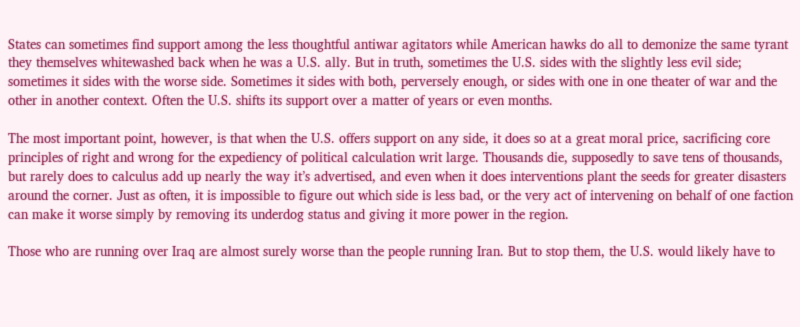States can sometimes find support among the less thoughtful antiwar agitators while American hawks do all to demonize the same tyrant they themselves whitewashed back when he was a U.S. ally. But in truth, sometimes the U.S. sides with the slightly less evil side; sometimes it sides with the worse side. Sometimes it sides with both, perversely enough, or sides with one in one theater of war and the other in another context. Often the U.S. shifts its support over a matter of years or even months.

The most important point, however, is that when the U.S. offers support on any side, it does so at a great moral price, sacrificing core principles of right and wrong for the expediency of political calculation writ large. Thousands die, supposedly to save tens of thousands, but rarely does to calculus add up nearly the way it’s advertised, and even when it does interventions plant the seeds for greater disasters around the corner. Just as often, it is impossible to figure out which side is less bad, or the very act of intervening on behalf of one faction can make it worse simply by removing its underdog status and giving it more power in the region.

Those who are running over Iraq are almost surely worse than the people running Iran. But to stop them, the U.S. would likely have to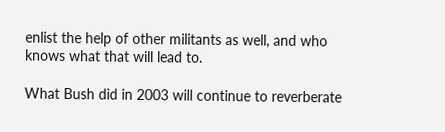enlist the help of other militants as well, and who knows what that will lead to.

What Bush did in 2003 will continue to reverberate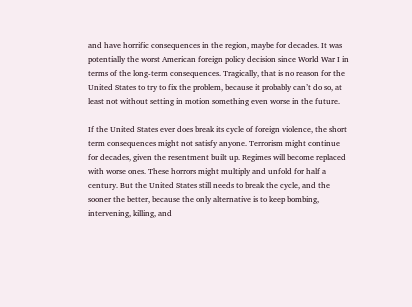and have horrific consequences in the region, maybe for decades. It was potentially the worst American foreign policy decision since World War I in terms of the long-term consequences. Tragically, that is no reason for the United States to try to fix the problem, because it probably can’t do so, at least not without setting in motion something even worse in the future.

If the United States ever does break its cycle of foreign violence, the short term consequences might not satisfy anyone. Terrorism might continue for decades, given the resentment built up. Regimes will become replaced with worse ones. These horrors might multiply and unfold for half a century. But the United States still needs to break the cycle, and the sooner the better, because the only alternative is to keep bombing, intervening, killing, and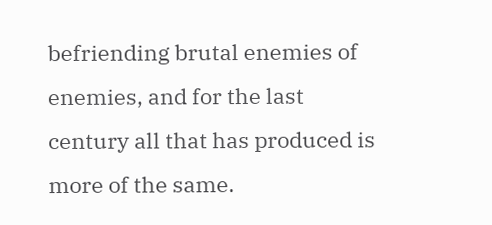befriending brutal enemies of enemies, and for the last century all that has produced is more of the same.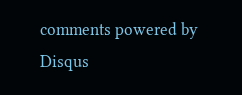comments powered by Disqus